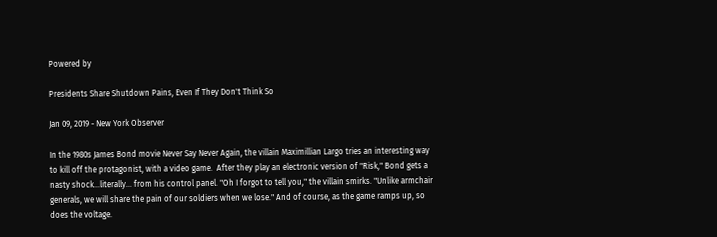Powered by

Presidents Share Shutdown Pains, Even If They Don't Think So

Jan 09, 2019 - New York Observer

In the 1980s James Bond movie Never Say Never Again, the villain Maximillian Largo tries an interesting way to kill off the protagonist, with a video game.  After they play an electronic version of "Risk," Bond gets a nasty shock...literally... from his control panel. "Oh I forgot to tell you," the villain smirks. "Unlike armchair generals, we will share the pain of our soldiers when we lose." And of course, as the game ramps up, so does the voltage.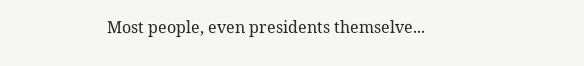Most people, even presidents themselve...